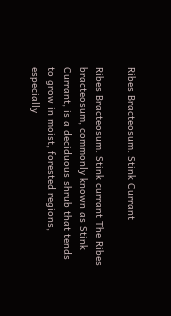Ribes Bracteosum. Stink Currant

Ribes Bracteosum. Stink currant The Ribes bracteosum, commonly known as Stink Currant, is a deciduous shrub that tends to grow in moist, forested regions, especially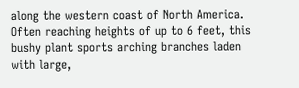along the western coast of North America. Often reaching heights of up to 6 feet, this bushy plant sports arching branches laden with large,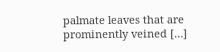palmate leaves that are prominently veined […]